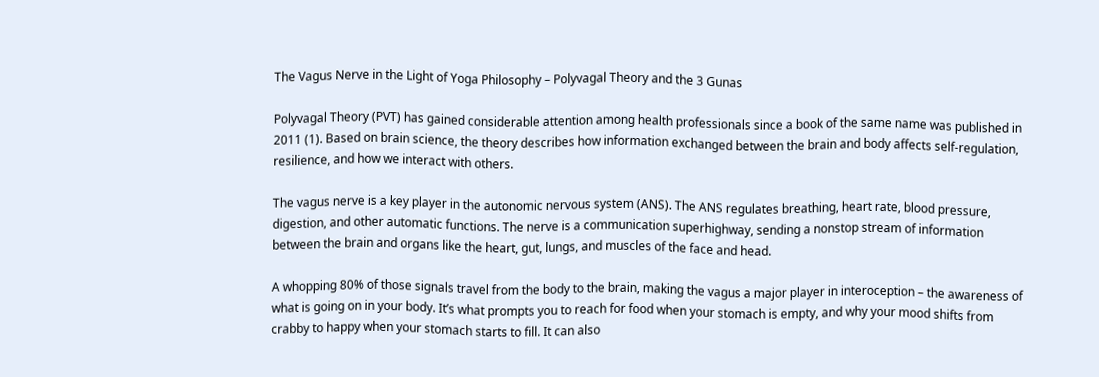The Vagus Nerve in the Light of Yoga Philosophy – Polyvagal Theory and the 3 Gunas

Polyvagal Theory (PVT) has gained considerable attention among health professionals since a book of the same name was published in 2011 (1). Based on brain science, the theory describes how information exchanged between the brain and body affects self-regulation, resilience, and how we interact with others.

The vagus nerve is a key player in the autonomic nervous system (ANS). The ANS regulates breathing, heart rate, blood pressure, digestion, and other automatic functions. The nerve is a communication superhighway, sending a nonstop stream of information between the brain and organs like the heart, gut, lungs, and muscles of the face and head.

A whopping 80% of those signals travel from the body to the brain, making the vagus a major player in interoception – the awareness of what is going on in your body. It’s what prompts you to reach for food when your stomach is empty, and why your mood shifts from crabby to happy when your stomach starts to fill. It can also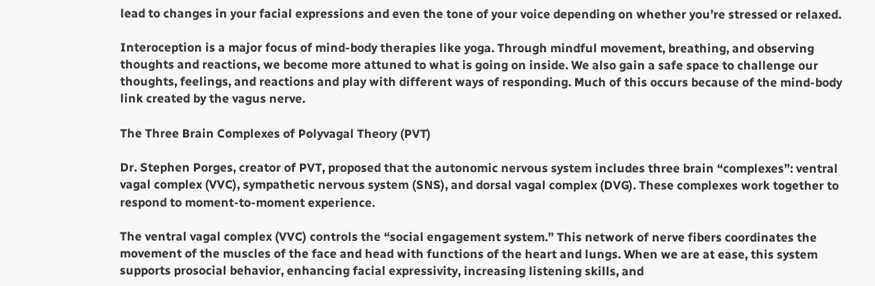lead to changes in your facial expressions and even the tone of your voice depending on whether you’re stressed or relaxed.

Interoception is a major focus of mind-body therapies like yoga. Through mindful movement, breathing, and observing thoughts and reactions, we become more attuned to what is going on inside. We also gain a safe space to challenge our thoughts, feelings, and reactions and play with different ways of responding. Much of this occurs because of the mind-body link created by the vagus nerve.

The Three Brain Complexes of Polyvagal Theory (PVT)

Dr. Stephen Porges, creator of PVT, proposed that the autonomic nervous system includes three brain “complexes”: ventral vagal complex (VVC), sympathetic nervous system (SNS), and dorsal vagal complex (DVG). These complexes work together to respond to moment-to-moment experience.

The ventral vagal complex (VVC) controls the “social engagement system.” This network of nerve fibers coordinates the movement of the muscles of the face and head with functions of the heart and lungs. When we are at ease, this system supports prosocial behavior, enhancing facial expressivity, increasing listening skills, and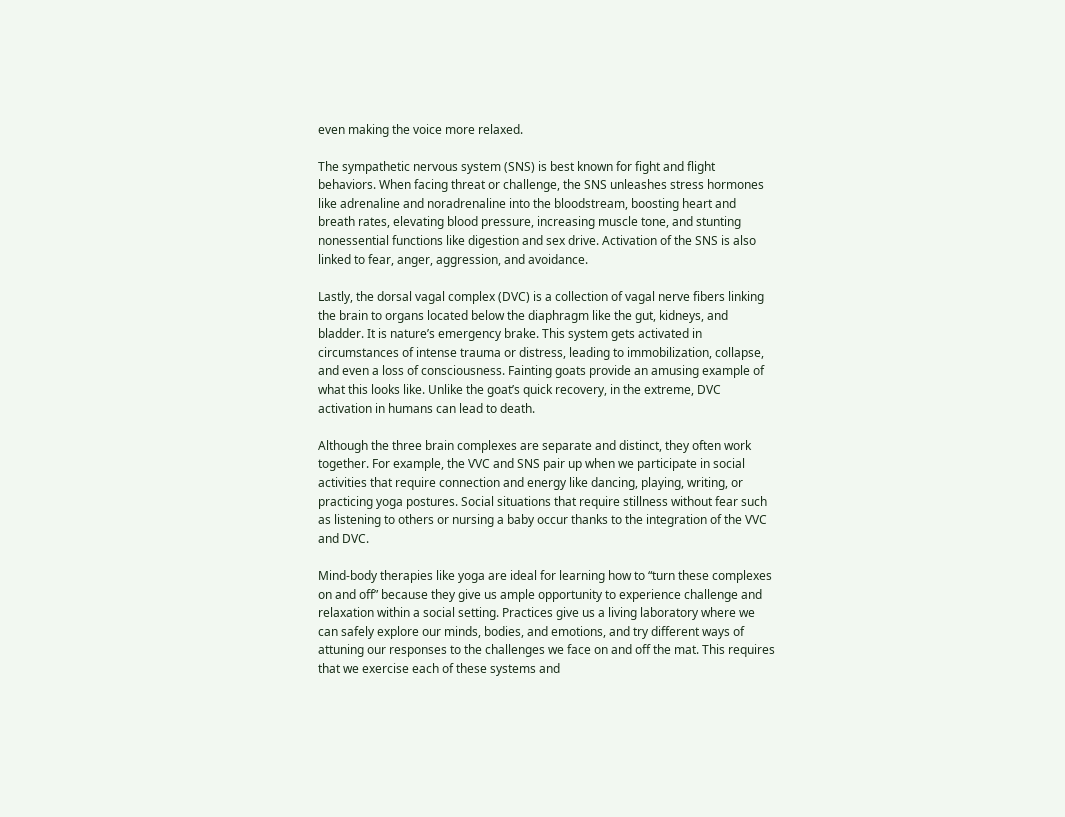even making the voice more relaxed.

The sympathetic nervous system (SNS) is best known for fight and flight behaviors. When facing threat or challenge, the SNS unleashes stress hormones like adrenaline and noradrenaline into the bloodstream, boosting heart and breath rates, elevating blood pressure, increasing muscle tone, and stunting nonessential functions like digestion and sex drive. Activation of the SNS is also linked to fear, anger, aggression, and avoidance.

Lastly, the dorsal vagal complex (DVC) is a collection of vagal nerve fibers linking the brain to organs located below the diaphragm like the gut, kidneys, and bladder. It is nature’s emergency brake. This system gets activated in circumstances of intense trauma or distress, leading to immobilization, collapse, and even a loss of consciousness. Fainting goats provide an amusing example of what this looks like. Unlike the goat’s quick recovery, in the extreme, DVC activation in humans can lead to death.

Although the three brain complexes are separate and distinct, they often work together. For example, the VVC and SNS pair up when we participate in social activities that require connection and energy like dancing, playing, writing, or practicing yoga postures. Social situations that require stillness without fear such as listening to others or nursing a baby occur thanks to the integration of the VVC and DVC.

Mind-body therapies like yoga are ideal for learning how to “turn these complexes on and off” because they give us ample opportunity to experience challenge and relaxation within a social setting. Practices give us a living laboratory where we can safely explore our minds, bodies, and emotions, and try different ways of attuning our responses to the challenges we face on and off the mat. This requires that we exercise each of these systems and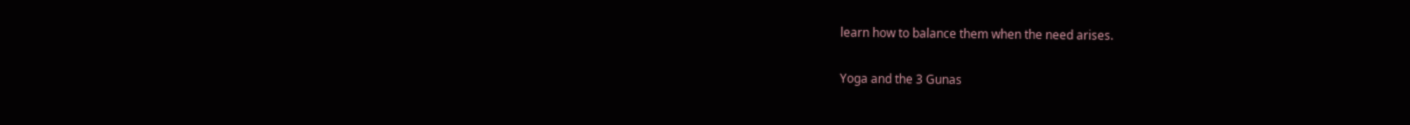learn how to balance them when the need arises.

Yoga and the 3 Gunas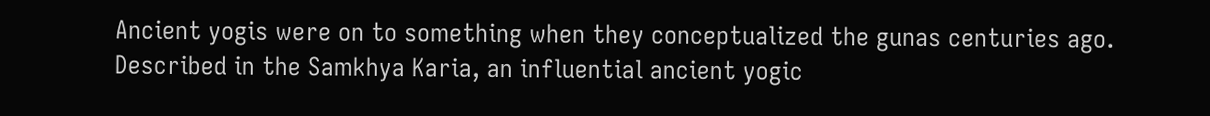Ancient yogis were on to something when they conceptualized the gunas centuries ago. Described in the Samkhya Karia, an influential ancient yogic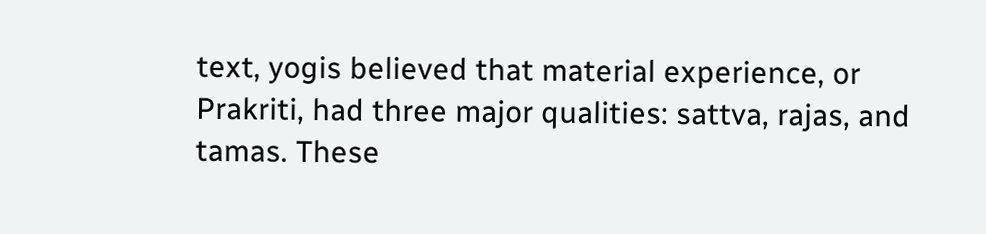text, yogis believed that material experience, or Prakriti, had three major qualities: sattva, rajas, and tamas. These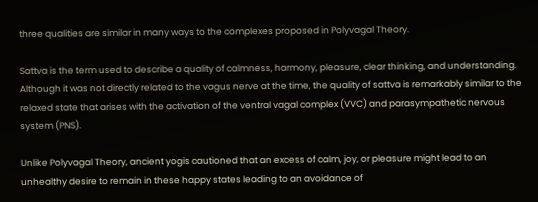three qualities are similar in many ways to the complexes proposed in Polyvagal Theory.

Sattva is the term used to describe a quality of calmness, harmony, pleasure, clear thinking, and understanding. Although it was not directly related to the vagus nerve at the time, the quality of sattva is remarkably similar to the relaxed state that arises with the activation of the ventral vagal complex (VVC) and parasympathetic nervous system (PNS).

Unlike Polyvagal Theory, ancient yogis cautioned that an excess of calm, joy, or pleasure might lead to an unhealthy desire to remain in these happy states leading to an avoidance of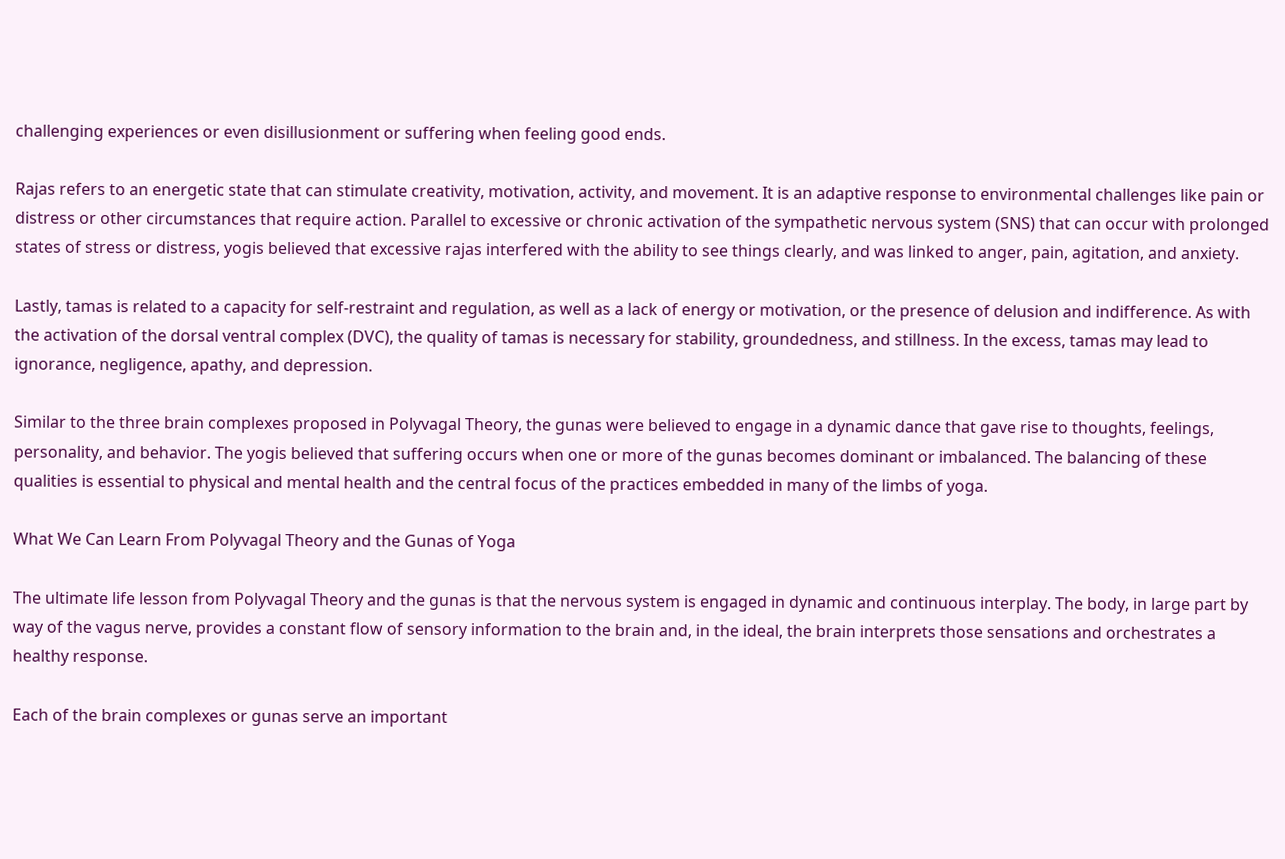challenging experiences or even disillusionment or suffering when feeling good ends.

Rajas refers to an energetic state that can stimulate creativity, motivation, activity, and movement. It is an adaptive response to environmental challenges like pain or distress or other circumstances that require action. Parallel to excessive or chronic activation of the sympathetic nervous system (SNS) that can occur with prolonged states of stress or distress, yogis believed that excessive rajas interfered with the ability to see things clearly, and was linked to anger, pain, agitation, and anxiety.

Lastly, tamas is related to a capacity for self-restraint and regulation, as well as a lack of energy or motivation, or the presence of delusion and indifference. As with the activation of the dorsal ventral complex (DVC), the quality of tamas is necessary for stability, groundedness, and stillness. In the excess, tamas may lead to ignorance, negligence, apathy, and depression.

Similar to the three brain complexes proposed in Polyvagal Theory, the gunas were believed to engage in a dynamic dance that gave rise to thoughts, feelings, personality, and behavior. The yogis believed that suffering occurs when one or more of the gunas becomes dominant or imbalanced. The balancing of these qualities is essential to physical and mental health and the central focus of the practices embedded in many of the limbs of yoga.

What We Can Learn From Polyvagal Theory and the Gunas of Yoga

The ultimate life lesson from Polyvagal Theory and the gunas is that the nervous system is engaged in dynamic and continuous interplay. The body, in large part by way of the vagus nerve, provides a constant flow of sensory information to the brain and, in the ideal, the brain interprets those sensations and orchestrates a healthy response.

Each of the brain complexes or gunas serve an important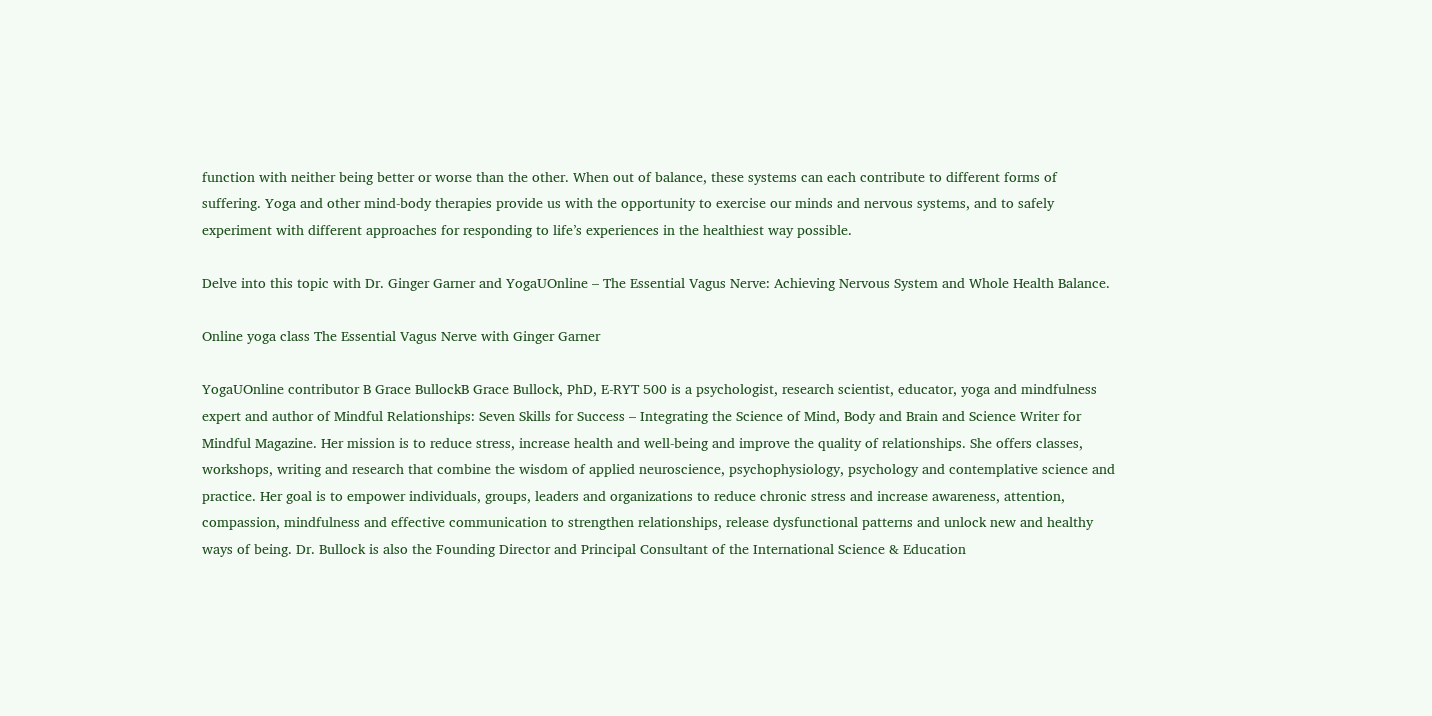function with neither being better or worse than the other. When out of balance, these systems can each contribute to different forms of suffering. Yoga and other mind-body therapies provide us with the opportunity to exercise our minds and nervous systems, and to safely experiment with different approaches for responding to life’s experiences in the healthiest way possible.

Delve into this topic with Dr. Ginger Garner and YogaUOnline – The Essential Vagus Nerve: Achieving Nervous System and Whole Health Balance.

Online yoga class The Essential Vagus Nerve with Ginger Garner

YogaUOnline contributor B Grace BullockB Grace Bullock, PhD, E-RYT 500 is a psychologist, research scientist, educator, yoga and mindfulness expert and author of Mindful Relationships: Seven Skills for Success – Integrating the Science of Mind, Body and Brain and Science Writer for Mindful Magazine. Her mission is to reduce stress, increase health and well-being and improve the quality of relationships. She offers classes, workshops, writing and research that combine the wisdom of applied neuroscience, psychophysiology, psychology and contemplative science and practice. Her goal is to empower individuals, groups, leaders and organizations to reduce chronic stress and increase awareness, attention, compassion, mindfulness and effective communication to strengthen relationships, release dysfunctional patterns and unlock new and healthy ways of being. Dr. Bullock is also the Founding Director and Principal Consultant of the International Science & Education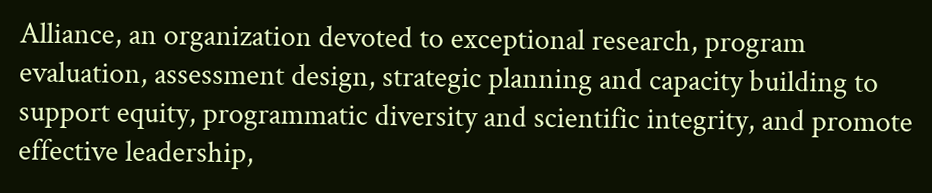Alliance, an organization devoted to exceptional research, program evaluation, assessment design, strategic planning and capacity building to support equity, programmatic diversity and scientific integrity, and promote effective leadership,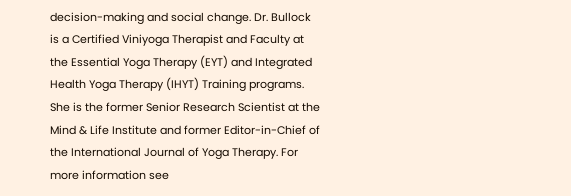decision-making and social change. Dr. Bullock is a Certified Viniyoga Therapist and Faculty at the Essential Yoga Therapy (EYT) and Integrated Health Yoga Therapy (IHYT) Training programs. She is the former Senior Research Scientist at the Mind & Life Institute and former Editor-in-Chief of the International Journal of Yoga Therapy. For more information see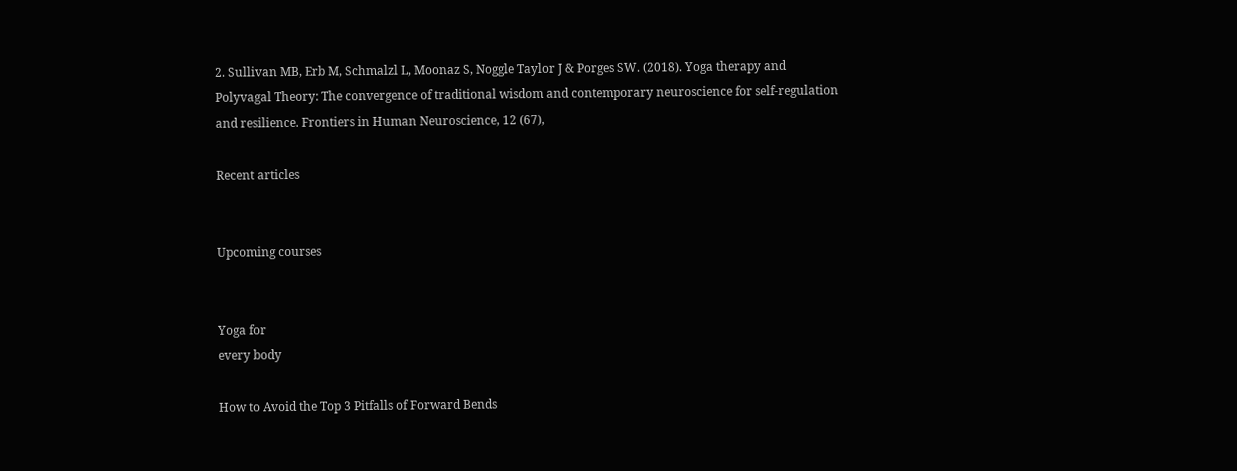2. Sullivan MB, Erb M, Schmalzl L, Moonaz S, Noggle Taylor J & Porges SW. (2018). Yoga therapy and Polyvagal Theory: The convergence of traditional wisdom and contemporary neuroscience for self-regulation and resilience. Frontiers in Human Neuroscience, 12 (67),

Recent articles


Upcoming courses


Yoga for
every body

How to Avoid the Top 3 Pitfalls of Forward Bends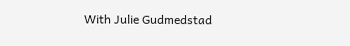With Julie Gudmedstad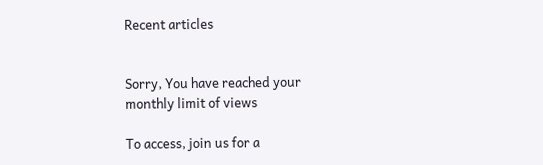Recent articles


Sorry, You have reached your
monthly limit of views

To access, join us for a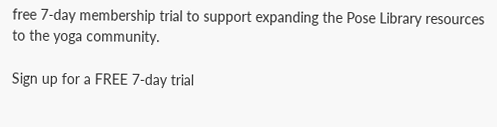free 7-day membership trial to support expanding the Pose Library resources to the yoga community.

Sign up for a FREE 7-day trial